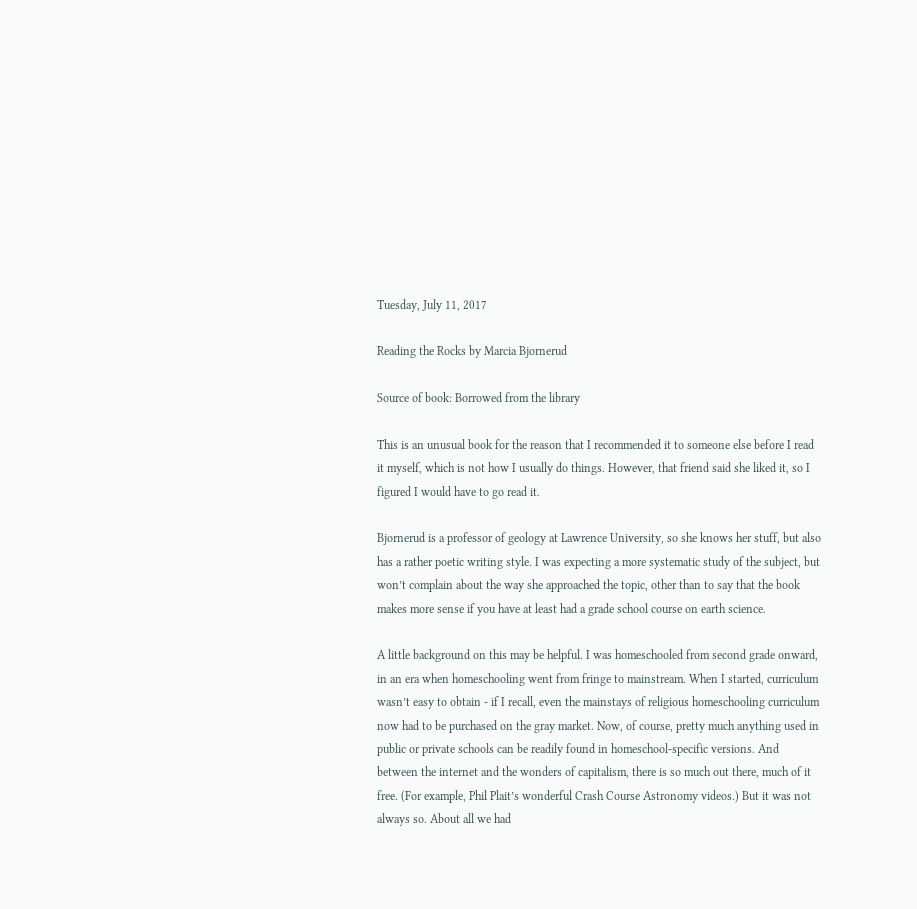Tuesday, July 11, 2017

Reading the Rocks by Marcia Bjornerud

Source of book: Borrowed from the library

This is an unusual book for the reason that I recommended it to someone else before I read it myself, which is not how I usually do things. However, that friend said she liked it, so I figured I would have to go read it.

Bjornerud is a professor of geology at Lawrence University, so she knows her stuff, but also has a rather poetic writing style. I was expecting a more systematic study of the subject, but won’t complain about the way she approached the topic, other than to say that the book makes more sense if you have at least had a grade school course on earth science.

A little background on this may be helpful. I was homeschooled from second grade onward, in an era when homeschooling went from fringe to mainstream. When I started, curriculum wasn’t easy to obtain - if I recall, even the mainstays of religious homeschooling curriculum now had to be purchased on the gray market. Now, of course, pretty much anything used in public or private schools can be readily found in homeschool-specific versions. And between the internet and the wonders of capitalism, there is so much out there, much of it free. (For example, Phil Plait’s wonderful Crash Course Astronomy videos.) But it was not always so. About all we had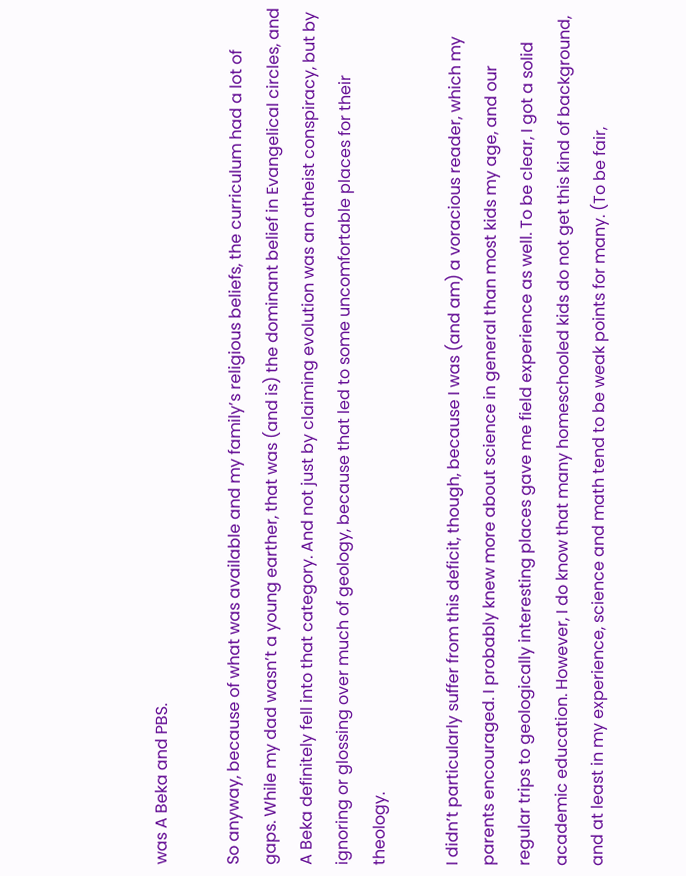was A Beka and PBS.

So anyway, because of what was available and my family’s religious beliefs, the curriculum had a lot of gaps. While my dad wasn’t a young earther, that was (and is) the dominant belief in Evangelical circles, and A Beka definitely fell into that category. And not just by claiming evolution was an atheist conspiracy, but by ignoring or glossing over much of geology, because that led to some uncomfortable places for their theology.

I didn’t particularly suffer from this deficit, though, because I was (and am) a voracious reader, which my parents encouraged. I probably knew more about science in general than most kids my age, and our regular trips to geologically interesting places gave me field experience as well. To be clear, I got a solid academic education. However, I do know that many homeschooled kids do not get this kind of background, and at least in my experience, science and math tend to be weak points for many. (To be fair,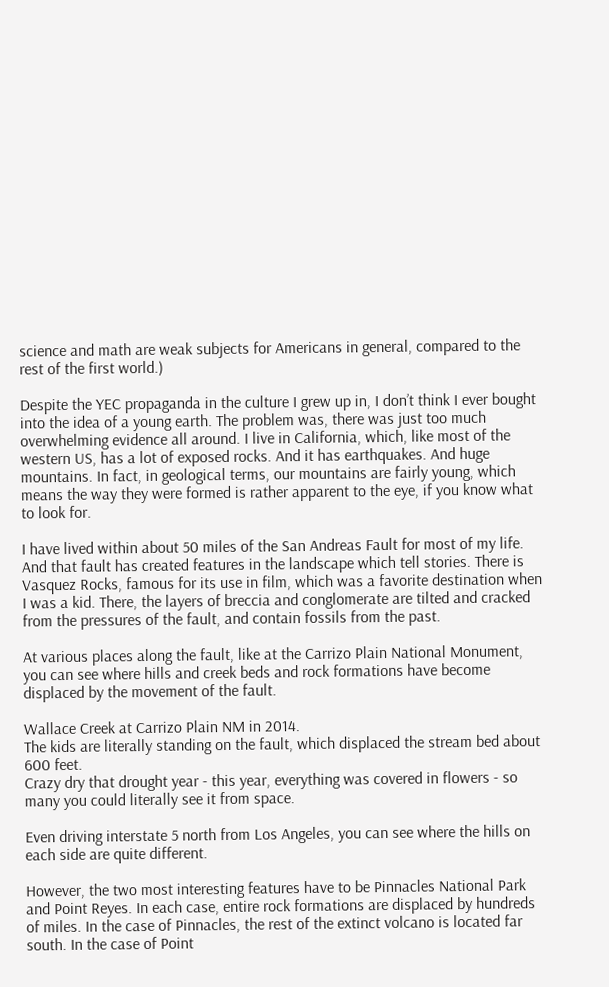science and math are weak subjects for Americans in general, compared to the rest of the first world.)

Despite the YEC propaganda in the culture I grew up in, I don’t think I ever bought into the idea of a young earth. The problem was, there was just too much overwhelming evidence all around. I live in California, which, like most of the western US, has a lot of exposed rocks. And it has earthquakes. And huge mountains. In fact, in geological terms, our mountains are fairly young, which means the way they were formed is rather apparent to the eye, if you know what to look for.

I have lived within about 50 miles of the San Andreas Fault for most of my life. And that fault has created features in the landscape which tell stories. There is Vasquez Rocks, famous for its use in film, which was a favorite destination when I was a kid. There, the layers of breccia and conglomerate are tilted and cracked from the pressures of the fault, and contain fossils from the past.

At various places along the fault, like at the Carrizo Plain National Monument, you can see where hills and creek beds and rock formations have become displaced by the movement of the fault.

Wallace Creek at Carrizo Plain NM in 2014.
The kids are literally standing on the fault, which displaced the stream bed about 600 feet.
Crazy dry that drought year - this year, everything was covered in flowers - so many you could literally see it from space.

Even driving interstate 5 north from Los Angeles, you can see where the hills on each side are quite different.

However, the two most interesting features have to be Pinnacles National Park and Point Reyes. In each case, entire rock formations are displaced by hundreds of miles. In the case of Pinnacles, the rest of the extinct volcano is located far south. In the case of Point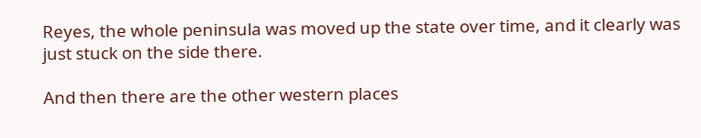Reyes, the whole peninsula was moved up the state over time, and it clearly was just stuck on the side there.

And then there are the other western places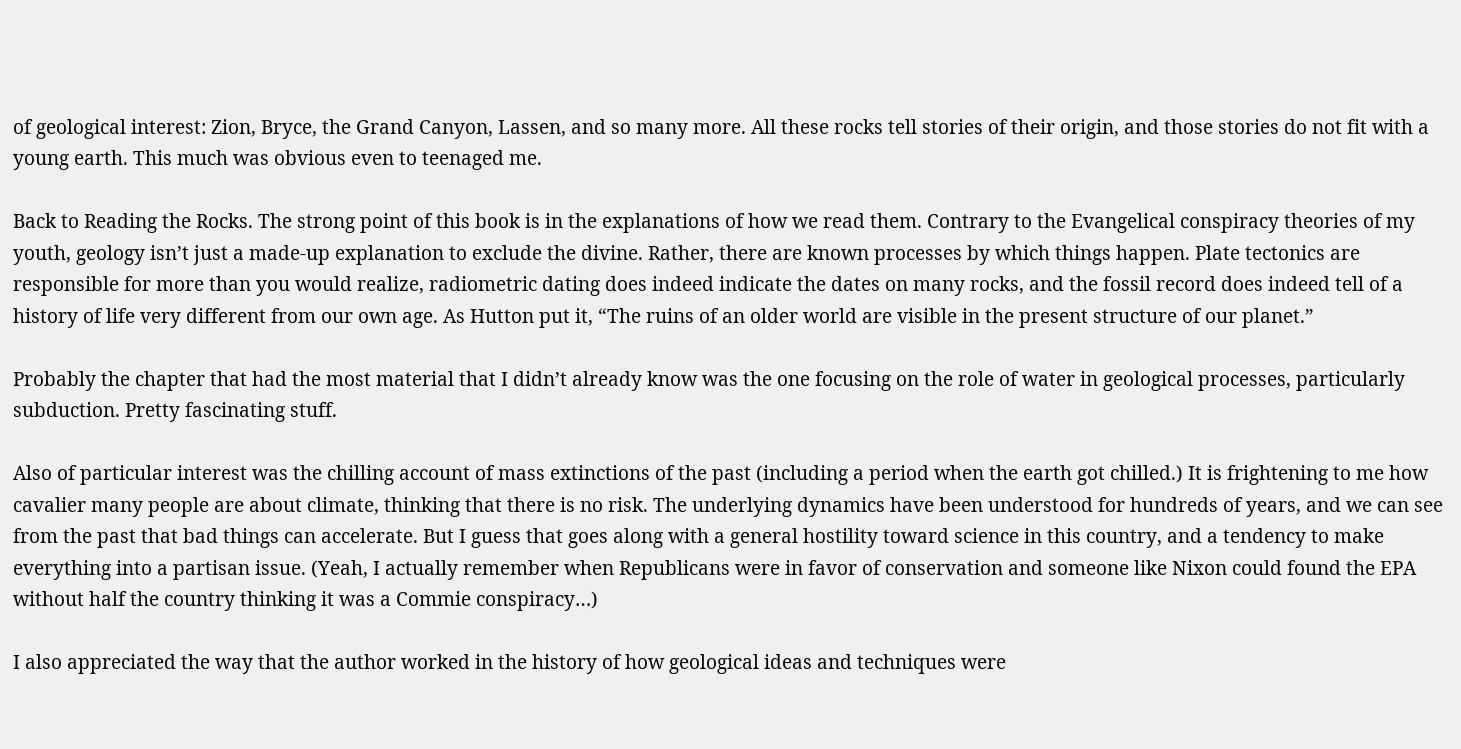of geological interest: Zion, Bryce, the Grand Canyon, Lassen, and so many more. All these rocks tell stories of their origin, and those stories do not fit with a young earth. This much was obvious even to teenaged me.

Back to Reading the Rocks. The strong point of this book is in the explanations of how we read them. Contrary to the Evangelical conspiracy theories of my youth, geology isn’t just a made-up explanation to exclude the divine. Rather, there are known processes by which things happen. Plate tectonics are responsible for more than you would realize, radiometric dating does indeed indicate the dates on many rocks, and the fossil record does indeed tell of a history of life very different from our own age. As Hutton put it, “The ruins of an older world are visible in the present structure of our planet.”

Probably the chapter that had the most material that I didn’t already know was the one focusing on the role of water in geological processes, particularly subduction. Pretty fascinating stuff.

Also of particular interest was the chilling account of mass extinctions of the past (including a period when the earth got chilled.) It is frightening to me how cavalier many people are about climate, thinking that there is no risk. The underlying dynamics have been understood for hundreds of years, and we can see from the past that bad things can accelerate. But I guess that goes along with a general hostility toward science in this country, and a tendency to make everything into a partisan issue. (Yeah, I actually remember when Republicans were in favor of conservation and someone like Nixon could found the EPA without half the country thinking it was a Commie conspiracy…)

I also appreciated the way that the author worked in the history of how geological ideas and techniques were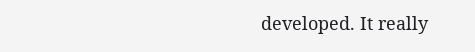developed. It really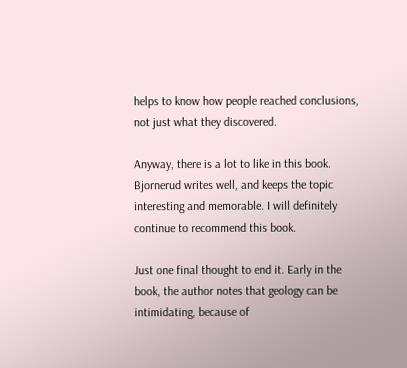helps to know how people reached conclusions, not just what they discovered.

Anyway, there is a lot to like in this book. Bjornerud writes well, and keeps the topic interesting and memorable. I will definitely continue to recommend this book.

Just one final thought to end it. Early in the book, the author notes that geology can be intimidating, because of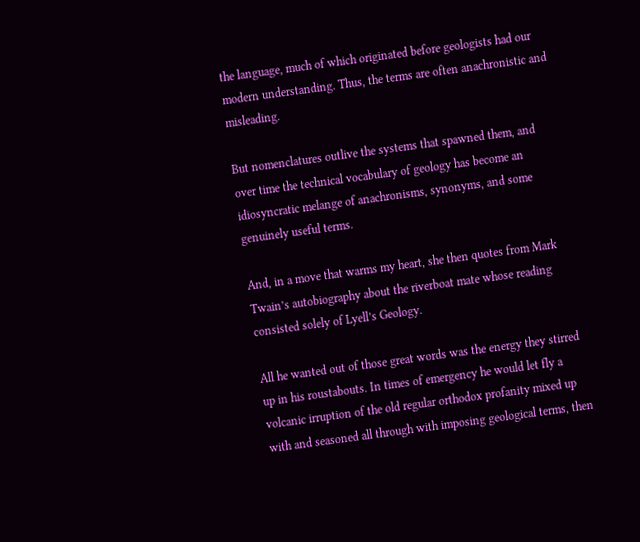the language, much of which originated before geologists had our modern understanding. Thus, the terms are often anachronistic and misleading.

But nomenclatures outlive the systems that spawned them, and over time the technical vocabulary of geology has become an idiosyncratic melange of anachronisms, synonyms, and some genuinely useful terms.

And, in a move that warms my heart, she then quotes from Mark Twain’s autobiography about the riverboat mate whose reading consisted solely of Lyell’s Geology.

All he wanted out of those great words was the energy they stirred up in his roustabouts. In times of emergency he would let fly a volcanic irruption of the old regular orthodox profanity mixed up with and seasoned all through with imposing geological terms, then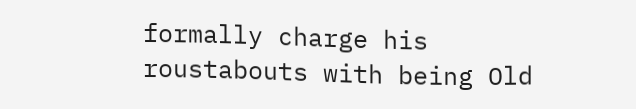formally charge his roustabouts with being Old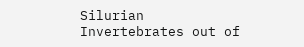Silurian Invertebrates out of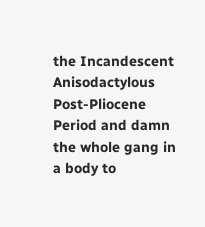the Incandescent Anisodactylous Post-Pliocene Period and damn the whole gang in a body to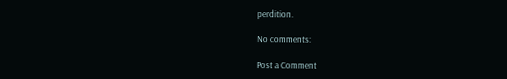perdition.

No comments:

Post a Comment